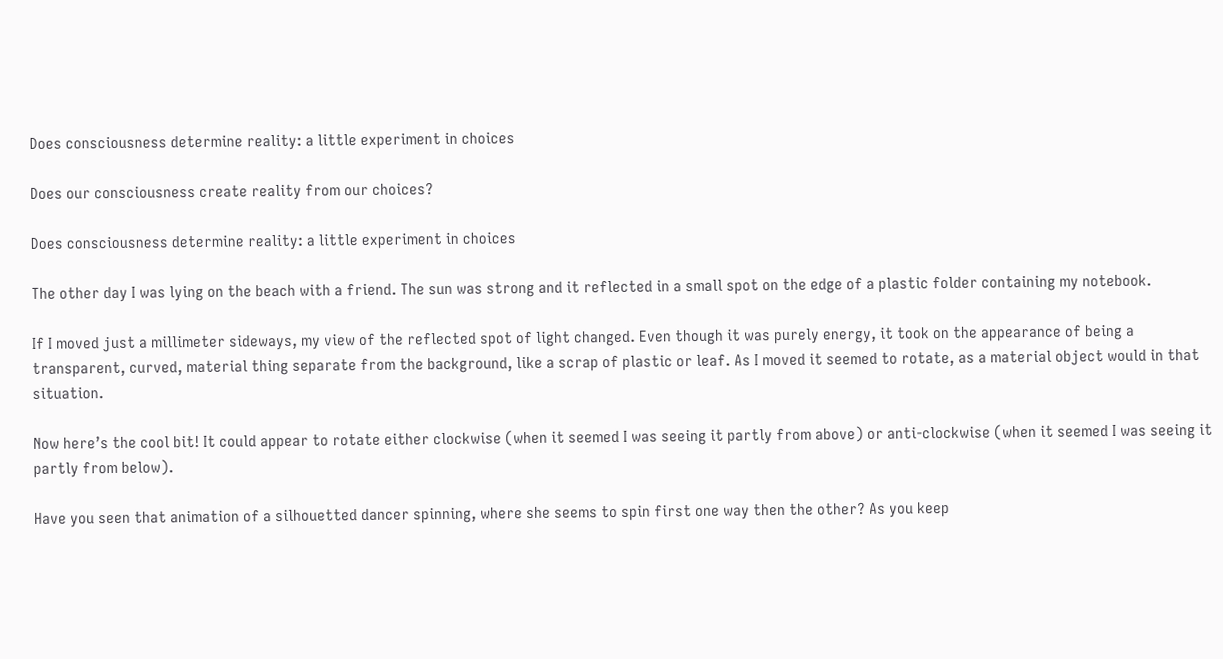Does consciousness determine reality: a little experiment in choices

Does our consciousness create reality from our choices?

Does consciousness determine reality: a little experiment in choices

The other day I was lying on the beach with a friend. The sun was strong and it reflected in a small spot on the edge of a plastic folder containing my notebook.

If I moved just a millimeter sideways, my view of the reflected spot of light changed. Even though it was purely energy, it took on the appearance of being a transparent, curved, material thing separate from the background, like a scrap of plastic or leaf. As I moved it seemed to rotate, as a material object would in that situation.

Now here’s the cool bit! It could appear to rotate either clockwise (when it seemed I was seeing it partly from above) or anti-clockwise (when it seemed I was seeing it partly from below).

Have you seen that animation of a silhouetted dancer spinning, where she seems to spin first one way then the other? As you keep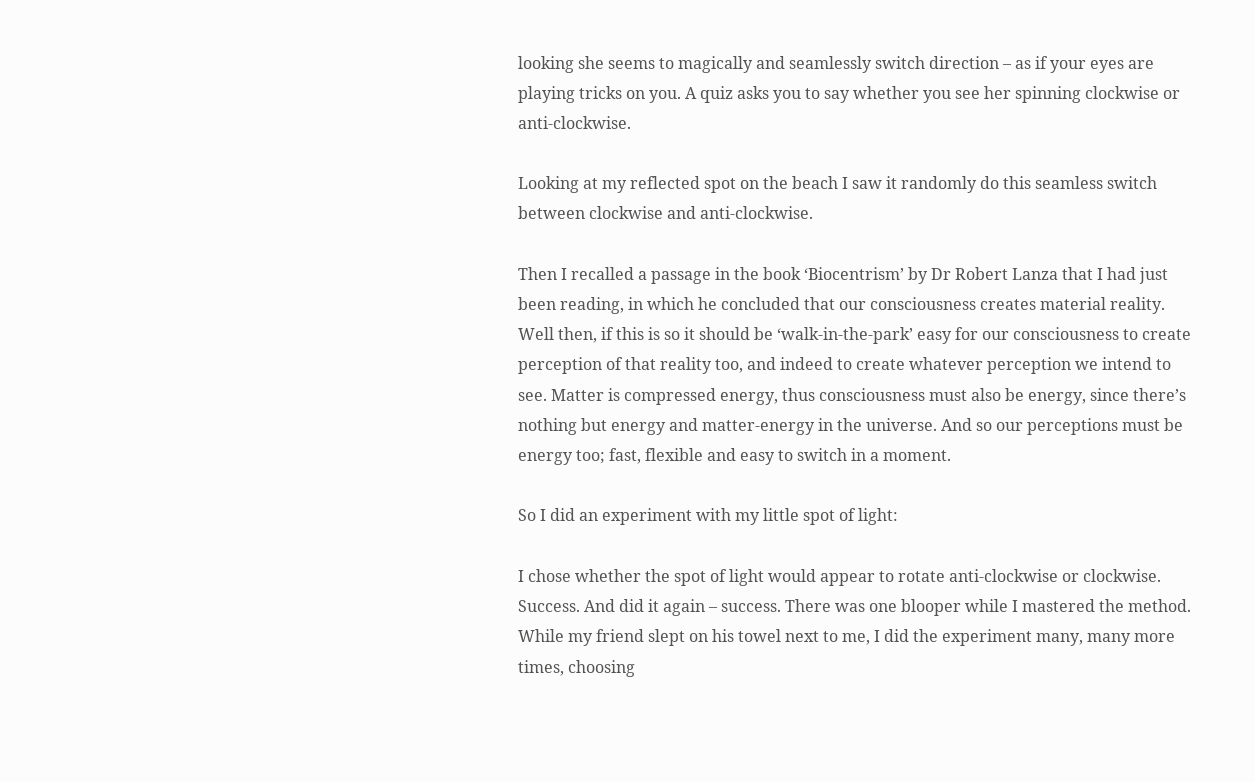looking she seems to magically and seamlessly switch direction – as if your eyes are playing tricks on you. A quiz asks you to say whether you see her spinning clockwise or anti-clockwise.

Looking at my reflected spot on the beach I saw it randomly do this seamless switch between clockwise and anti-clockwise.

Then I recalled a passage in the book ‘Biocentrism’ by Dr Robert Lanza that I had just been reading, in which he concluded that our consciousness creates material reality. Well then, if this is so it should be ‘walk-in-the-park’ easy for our consciousness to create perception of that reality too, and indeed to create whatever perception we intend to see. Matter is compressed energy, thus consciousness must also be energy, since there’s nothing but energy and matter-energy in the universe. And so our perceptions must be energy too; fast, flexible and easy to switch in a moment.

So I did an experiment with my little spot of light:

I chose whether the spot of light would appear to rotate anti-clockwise or clockwise. Success. And did it again – success. There was one blooper while I mastered the method. While my friend slept on his towel next to me, I did the experiment many, many more times, choosing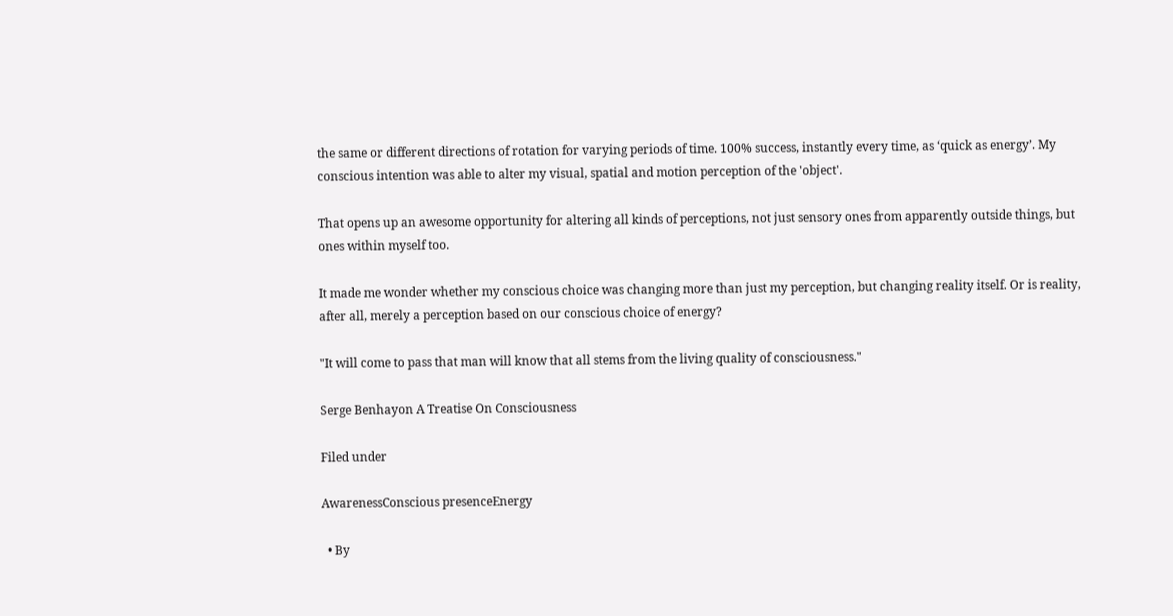the same or different directions of rotation for varying periods of time. 100% success, instantly every time, as ‘quick as energy’. My conscious intention was able to alter my visual, spatial and motion perception of the 'object'.

That opens up an awesome opportunity for altering all kinds of perceptions, not just sensory ones from apparently outside things, but ones within myself too.

It made me wonder whether my conscious choice was changing more than just my perception, but changing reality itself. Or is reality, after all, merely a perception based on our conscious choice of energy?

"It will come to pass that man will know that all stems from the living quality of consciousness."

Serge Benhayon A Treatise On Consciousness

Filed under

AwarenessConscious presenceEnergy

  • By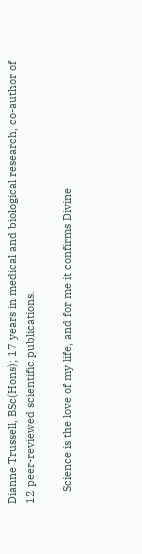Dianne Trussell, BSc(Hons); 17 years in medical and biological research, co-author of 12 peer-reviewed scientific publications.

    Science is the love of my life, and for me it confirms Divine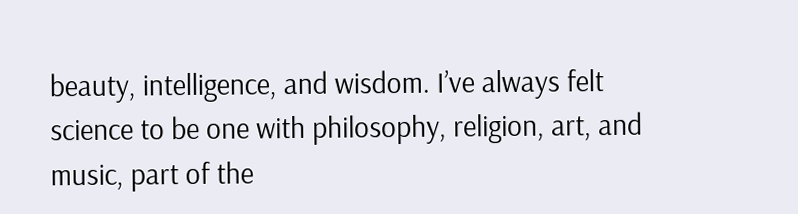beauty, intelligence, and wisdom. I’ve always felt science to be one with philosophy, religion, art, and music, part of the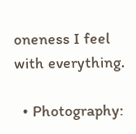oneness I feel with everything.

  • Photography: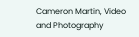Cameron Martin, Video and Photography